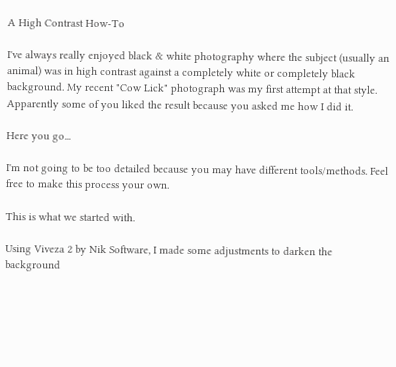A High Contrast How-To

I've always really enjoyed black & white photography where the subject (usually an animal) was in high contrast against a completely white or completely black background. My recent "Cow Lick" photograph was my first attempt at that style. Apparently some of you liked the result because you asked me how I did it.

Here you go...

I'm not going to be too detailed because you may have different tools/methods. Feel free to make this process your own.

This is what we started with.

Using Viveza 2 by Nik Software, I made some adjustments to darken the background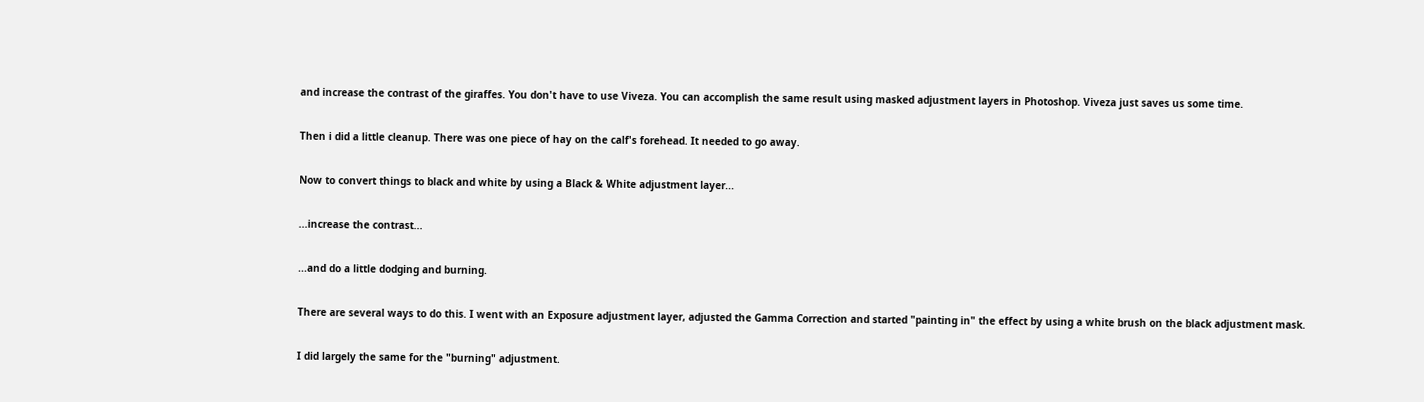and increase the contrast of the giraffes. You don't have to use Viveza. You can accomplish the same result using masked adjustment layers in Photoshop. Viveza just saves us some time.

Then i did a little cleanup. There was one piece of hay on the calf's forehead. It needed to go away.

Now to convert things to black and white by using a Black & White adjustment layer...

...increase the contrast...

...and do a little dodging and burning.

There are several ways to do this. I went with an Exposure adjustment layer, adjusted the Gamma Correction and started "painting in" the effect by using a white brush on the black adjustment mask.

I did largely the same for the "burning" adjustment.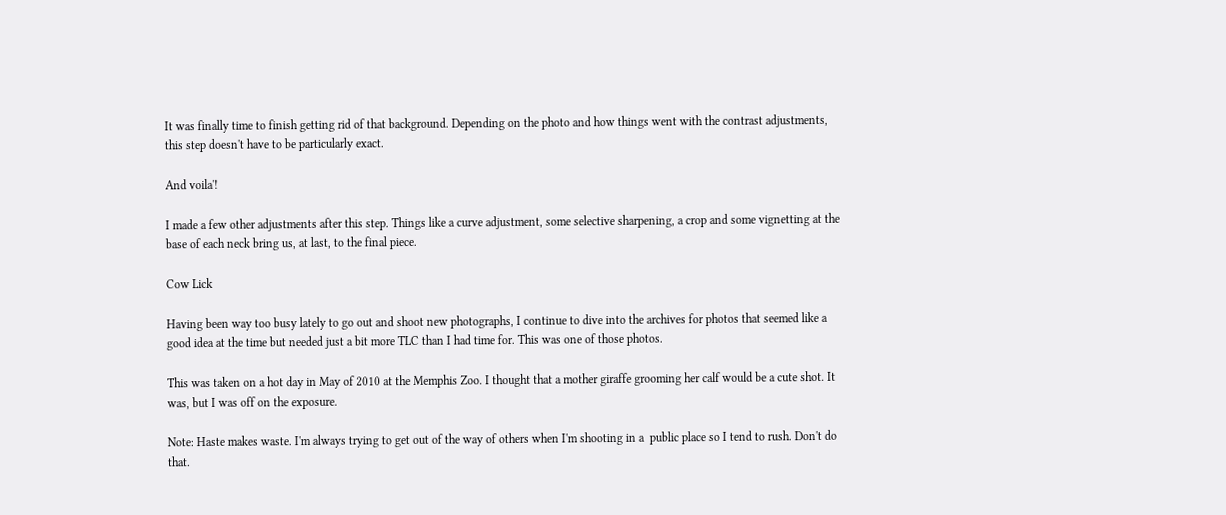It was finally time to finish getting rid of that background. Depending on the photo and how things went with the contrast adjustments, this step doesn't have to be particularly exact.

And voila'!

I made a few other adjustments after this step. Things like a curve adjustment, some selective sharpening, a crop and some vignetting at the base of each neck bring us, at last, to the final piece.

Cow Lick

Having been way too busy lately to go out and shoot new photographs, I continue to dive into the archives for photos that seemed like a good idea at the time but needed just a bit more TLC than I had time for. This was one of those photos.

This was taken on a hot day in May of 2010 at the Memphis Zoo. I thought that a mother giraffe grooming her calf would be a cute shot. It was, but I was off on the exposure.

Note: Haste makes waste. I'm always trying to get out of the way of others when I'm shooting in a  public place so I tend to rush. Don't do that.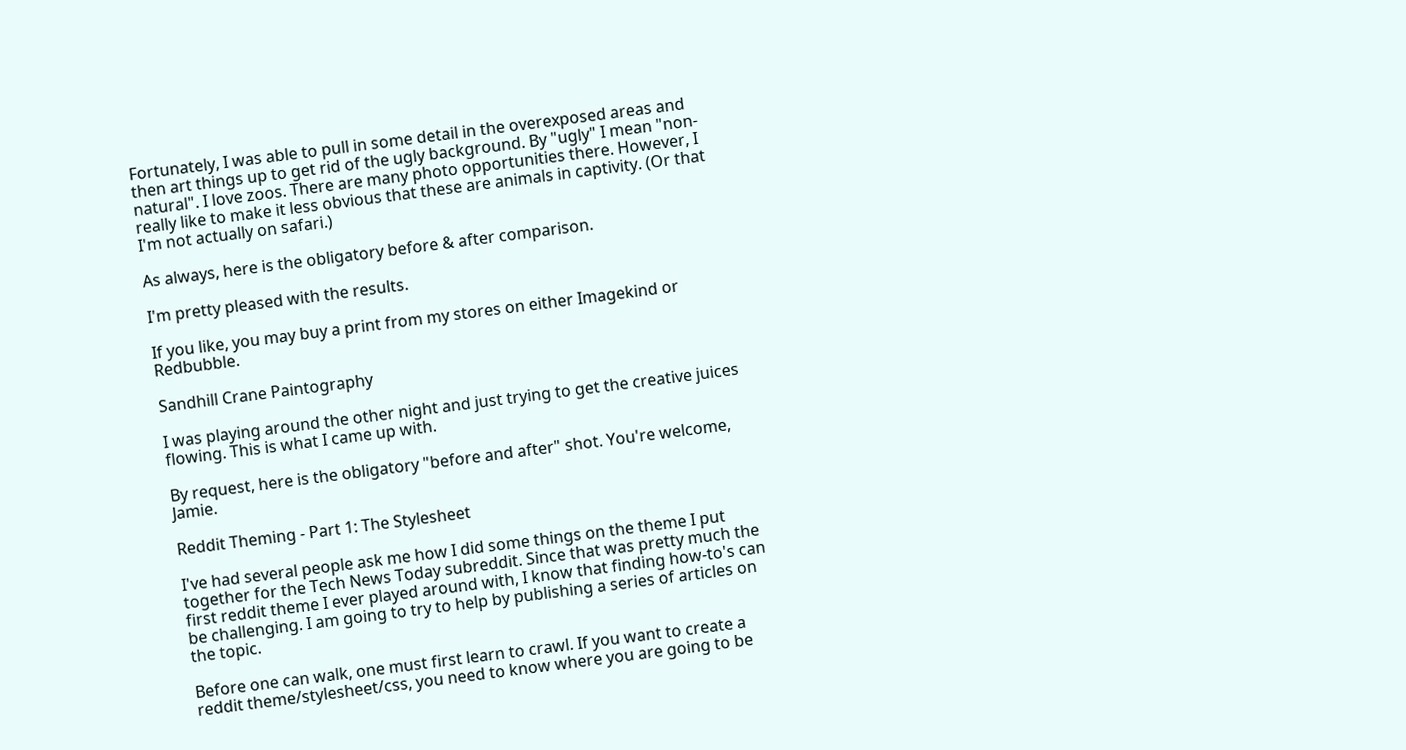Fortunately, I was able to pull in some detail in the overexposed areas and then art things up to get rid of the ugly background. By "ugly" I mean "non-natural". I love zoos. There are many photo opportunities there. However, I really like to make it less obvious that these are animals in captivity. (Or that I'm not actually on safari.)

As always, here is the obligatory before & after comparison.

I'm pretty pleased with the results.

If you like, you may buy a print from my stores on either Imagekind or Redbubble.

Sandhill Crane Paintography

I was playing around the other night and just trying to get the creative juices flowing. This is what I came up with.

By request, here is the obligatory "before and after" shot. You're welcome, Jamie.

Reddit Theming - Part 1: The Stylesheet

I've had several people ask me how I did some things on the theme I put together for the Tech News Today subreddit. Since that was pretty much the first reddit theme I ever played around with, I know that finding how-to's can be challenging. I am going to try to help by publishing a series of articles on the topic.

Before one can walk, one must first learn to crawl. If you want to create a reddit theme/stylesheet/css, you need to know where you are going to be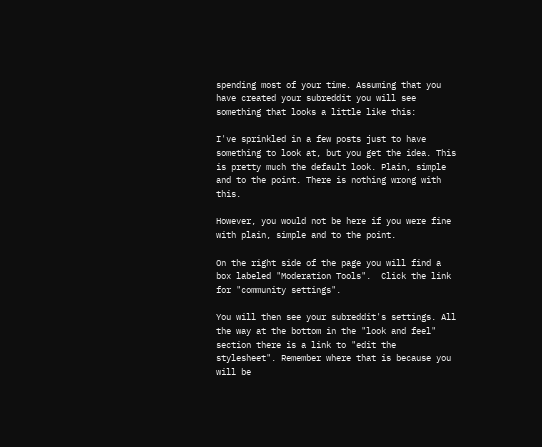spending most of your time. Assuming that you have created your subreddit you will see something that looks a little like this:

I've sprinkled in a few posts just to have something to look at, but you get the idea. This is pretty much the default look. Plain, simple and to the point. There is nothing wrong with this.

However, you would not be here if you were fine with plain, simple and to the point.

On the right side of the page you will find a box labeled "Moderation Tools".  Click the link for "community settings".

You will then see your subreddit's settings. All the way at the bottom in the "look and feel" section there is a link to "edit the stylesheet". Remember where that is because you will be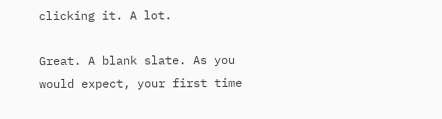clicking it. A lot.

Great. A blank slate. As you would expect, your first time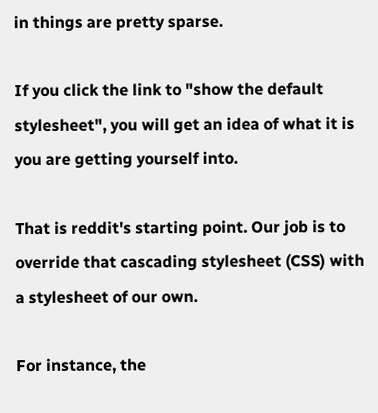in things are pretty sparse.

If you click the link to "show the default stylesheet", you will get an idea of what it is you are getting yourself into.

That is reddit's starting point. Our job is to override that cascading stylesheet (CSS) with a stylesheet of our own.

For instance, the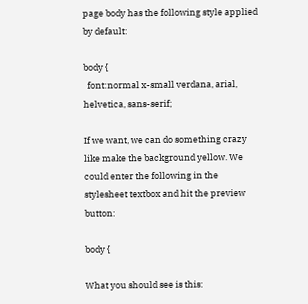page body has the following style applied by default:

body {
  font:normal x-small verdana, arial, helvetica, sans-serif;

If we want, we can do something crazy like make the background yellow. We could enter the following in the stylesheet textbox and hit the preview button:

body {

What you should see is this: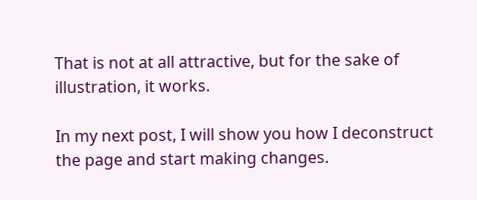That is not at all attractive, but for the sake of illustration, it works.

In my next post, I will show you how I deconstruct the page and start making changes.